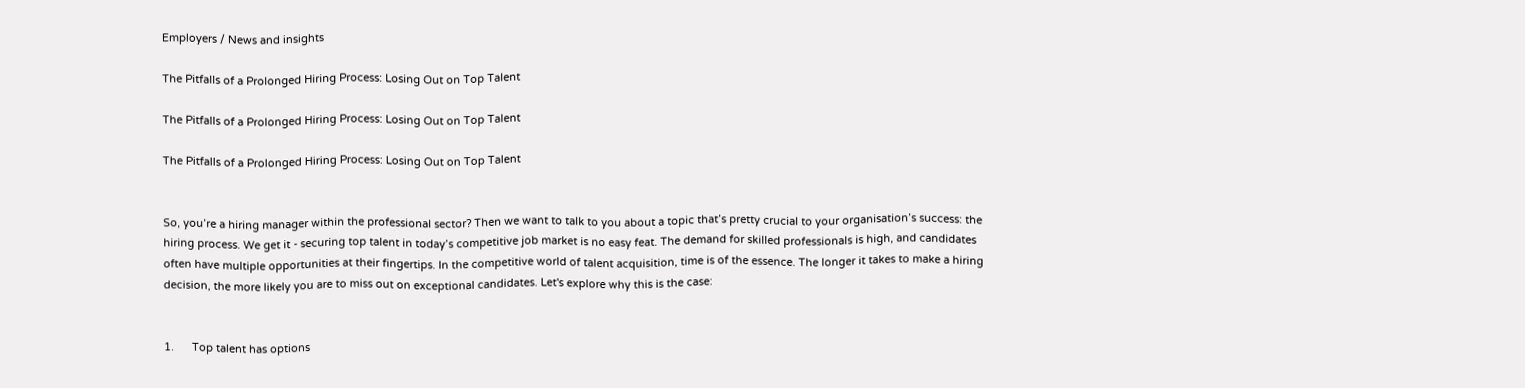Employers / News and insights

The Pitfalls of a Prolonged Hiring Process: Losing Out on Top Talent

The Pitfalls of a Prolonged Hiring Process: Losing Out on Top Talent

The Pitfalls of a Prolonged Hiring Process: Losing Out on Top Talent


So, you’re a hiring manager within the professional sector? Then we want to talk to you about a topic that’s pretty crucial to your organisation’s success: the hiring process. We get it - securing top talent in today’s competitive job market is no easy feat. The demand for skilled professionals is high, and candidates often have multiple opportunities at their fingertips. In the competitive world of talent acquisition, time is of the essence. The longer it takes to make a hiring decision, the more likely you are to miss out on exceptional candidates. Let's explore why this is the case:


1.      Top talent has options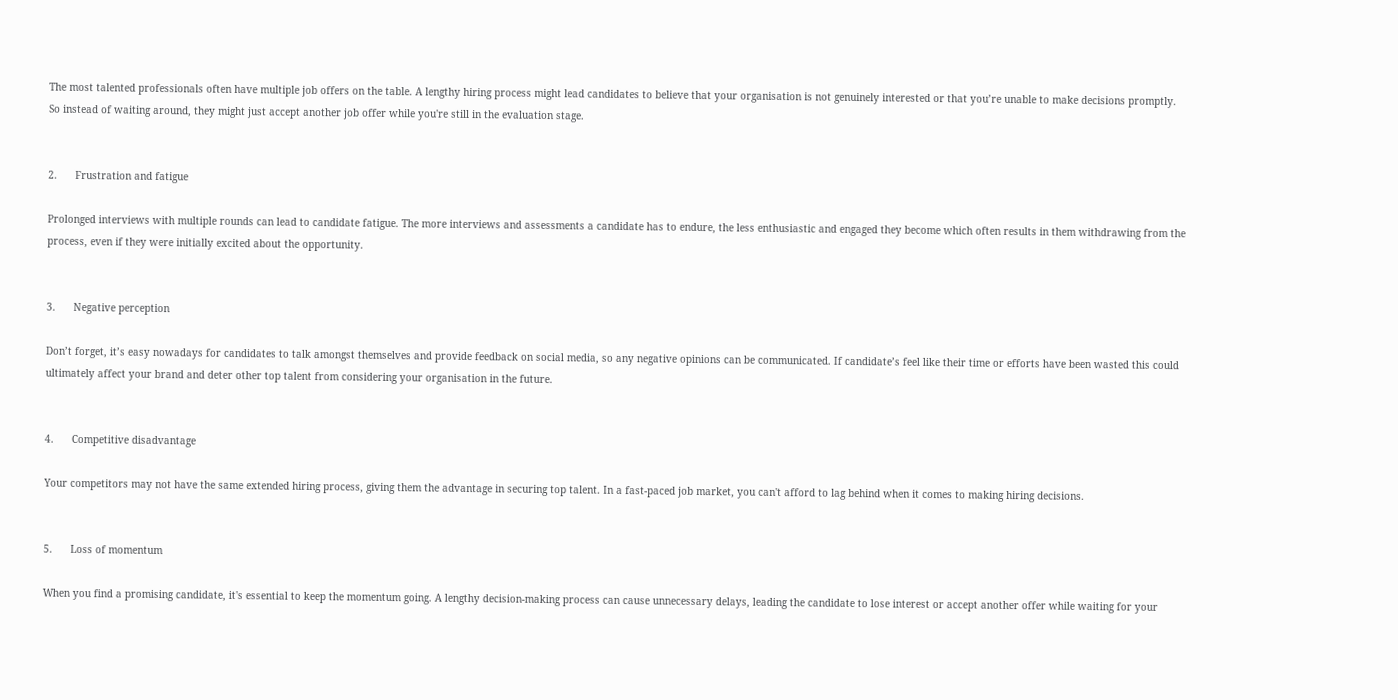The most talented professionals often have multiple job offers on the table. A lengthy hiring process might lead candidates to believe that your organisation is not genuinely interested or that you’re unable to make decisions promptly. So instead of waiting around, they might just accept another job offer while you're still in the evaluation stage.


2.      Frustration and fatigue

Prolonged interviews with multiple rounds can lead to candidate fatigue. The more interviews and assessments a candidate has to endure, the less enthusiastic and engaged they become which often results in them withdrawing from the process, even if they were initially excited about the opportunity.


3.      Negative perception

Don’t forget, it’s easy nowadays for candidates to talk amongst themselves and provide feedback on social media, so any negative opinions can be communicated. If candidate’s feel like their time or efforts have been wasted this could ultimately affect your brand and deter other top talent from considering your organisation in the future.


4.      Competitive disadvantage

Your competitors may not have the same extended hiring process, giving them the advantage in securing top talent. In a fast-paced job market, you can't afford to lag behind when it comes to making hiring decisions.


5.      Loss of momentum

When you find a promising candidate, it's essential to keep the momentum going. A lengthy decision-making process can cause unnecessary delays, leading the candidate to lose interest or accept another offer while waiting for your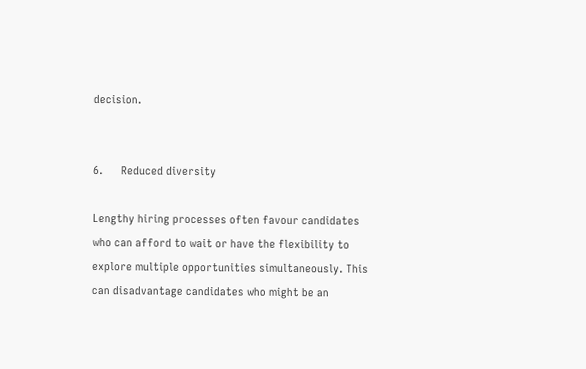decision.


6.      Reduced diversity

Lengthy hiring processes often favour candidates who can afford to wait or have the flexibility to explore multiple opportunities simultaneously. This can disadvantage candidates who might be an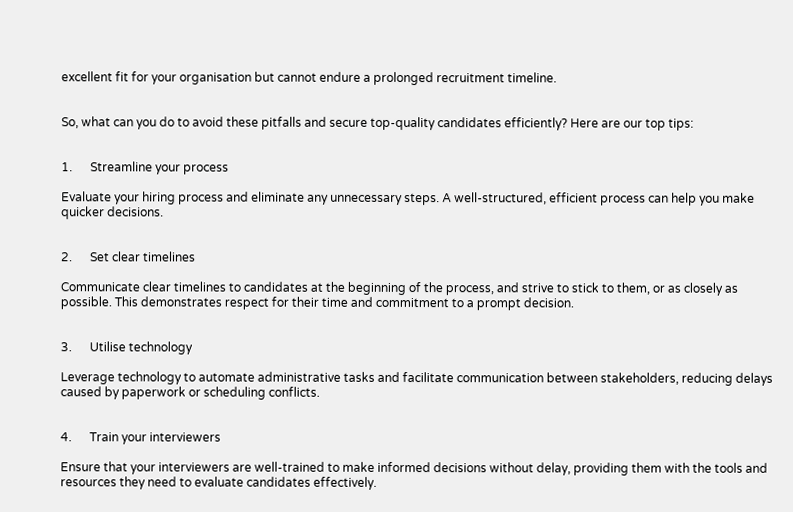excellent fit for your organisation but cannot endure a prolonged recruitment timeline.


So, what can you do to avoid these pitfalls and secure top-quality candidates efficiently? Here are our top tips:


1.      Streamline your process

Evaluate your hiring process and eliminate any unnecessary steps. A well-structured, efficient process can help you make quicker decisions.


2.      Set clear timelines

Communicate clear timelines to candidates at the beginning of the process, and strive to stick to them, or as closely as possible. This demonstrates respect for their time and commitment to a prompt decision.


3.      Utilise technology

Leverage technology to automate administrative tasks and facilitate communication between stakeholders, reducing delays caused by paperwork or scheduling conflicts.


4.      Train your interviewers

Ensure that your interviewers are well-trained to make informed decisions without delay, providing them with the tools and resources they need to evaluate candidates effectively.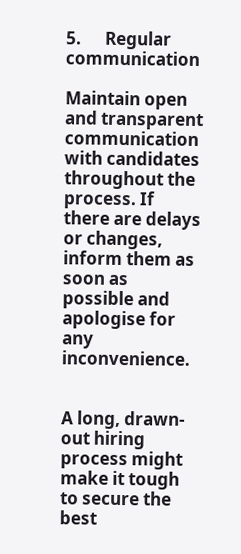5.      Regular communication

Maintain open and transparent communication with candidates throughout the process. If there are delays or changes, inform them as soon as possible and apologise for any inconvenience.


A long, drawn-out hiring process might make it tough to secure the best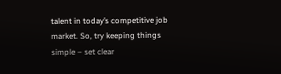talent in today’s competitive job market. So, try keeping things simple – set clear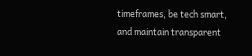timeframes, be tech smart, and maintain transparent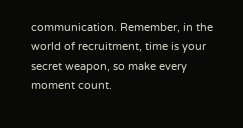communication. Remember, in the world of recruitment, time is your secret weapon, so make every moment count.